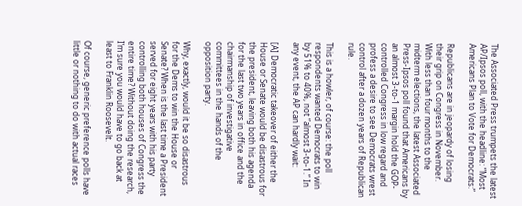The Associated Press trumpets the latest AP/Ipsos poll, with the headline: “Most Americans Plan to Vote for Democrats:”

Republicans are in jeopardy of losing their grip on Congress in November. With less than four months to the midterm elections, the latest Associated Press-Ipsos poll found that Americans by an almost 3-to-1 margin hold the GOP-controlled Congress in low regard and profess a desire to see Democrats wrest control after a dozen years of Republican rule.

This is a howler, of course: the poll respondents wanted Democrats to win by 51% to 40%, not “almost 3-to-1.” In any event, the AP can hardly wait:

[A] Democratic takeover of either the House or Senate would be disastrous for the president, leaving both his agenda for the last two years in office and the chairmanship of investigative committees in the hands of the opposition party.

Why, exactly, would it be so disastrous for the Dems to win the House or Senate? When is the last time a President served for eight years with his party controlling both houses of Congress the entire time? Without doing the research, I’m sure you would have to go back at least to Franklin Roosevelt.

Of course, generic preference polls have little or nothing to do with actual races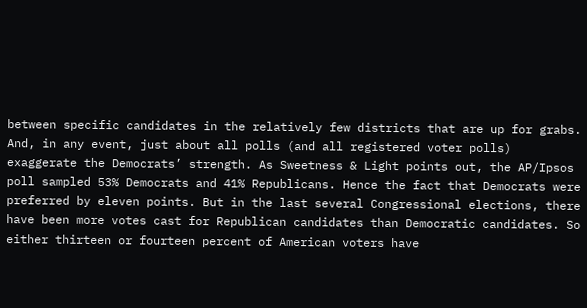between specific candidates in the relatively few districts that are up for grabs. And, in any event, just about all polls (and all registered voter polls) exaggerate the Democrats’ strength. As Sweetness & Light points out, the AP/Ipsos poll sampled 53% Democrats and 41% Republicans. Hence the fact that Democrats were preferred by eleven points. But in the last several Congressional elections, there have been more votes cast for Republican candidates than Democratic candidates. So either thirteen or fourteen percent of American voters have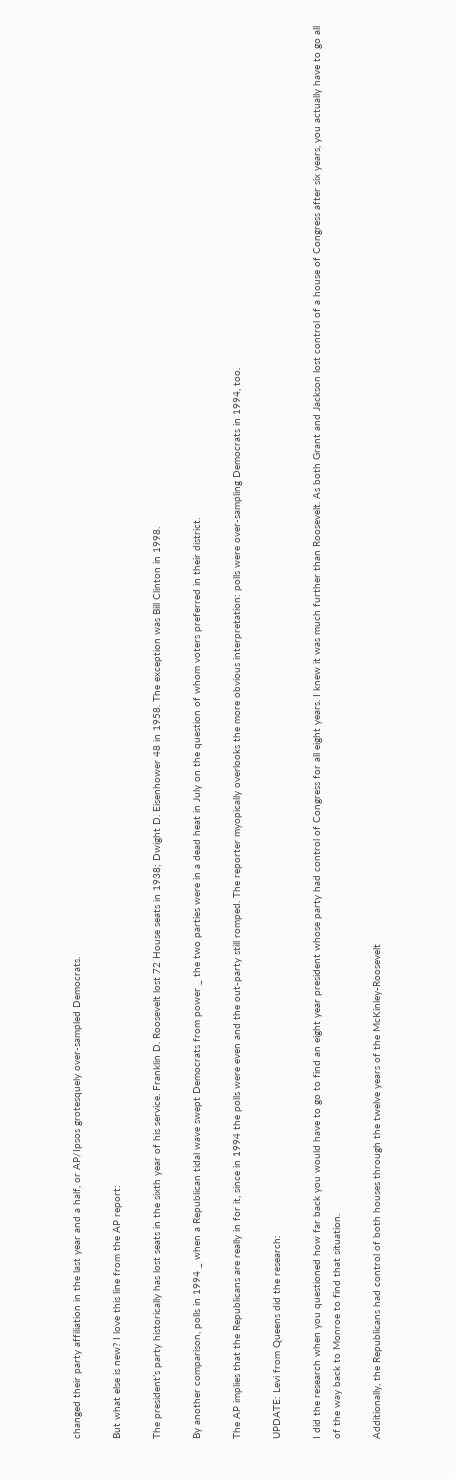changed their party affiliation in the last year and a half, or AP/Ipsos grotesquely over-sampled Democrats.

But what else is new? I love this line from the AP report:

The president’s party historically has lost seats in the sixth year of his service. Franklin D. Roosevelt lost 72 House seats in 1938; Dwight D. Eisenhower 48 in 1958. The exception was Bill Clinton in 1998.

By another comparison, polls in 1994 _ when a Republican tidal wave swept Democrats from power _ the two parties were in a dead heat in July on the question of whom voters preferred in their district.

The AP implies that the Republicans are really in for it, since in 1994 the polls were even and the out-party still romped. The reporter myopically overlooks the more obvious interpretation: polls were over-sampling Democrats in 1994, too.

UPDATE: Levi from Queens did the research:

I did the research when you questioned how far back you would have to go to find an eight year president whose party had control of Congress for all eight years. I knew it was much further than Roosevelt. As both Grant and Jackson lost control of a house of Congress after six years, you actually have to go all of the way back to Monroe to find that situation.

Additionally, the Republicans had control of both houses through the twelve years of the McKinley-Roosevelt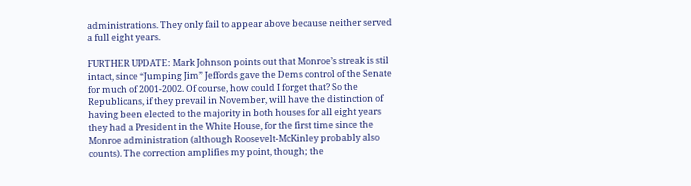administrations. They only fail to appear above because neither served a full eight years.

FURTHER UPDATE: Mark Johnson points out that Monroe’s streak is stil intact, since “Jumping Jim” Jeffords gave the Dems control of the Senate for much of 2001-2002. Of course, how could I forget that? So the Republicans, if they prevail in November, will have the distinction of having been elected to the majority in both houses for all eight years they had a President in the White House, for the first time since the Monroe administration (although Roosevelt-McKinley probably also counts). The correction amplifies my point, though; the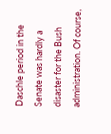Daschle period in the Senate was hardly a disaster for the Bush administration. Of course,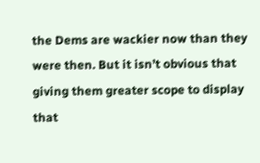the Dems are wackier now than they were then. But it isn’t obvious that giving them greater scope to display that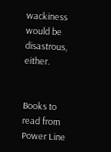wackiness would be disastrous, either.


Books to read from Power Line